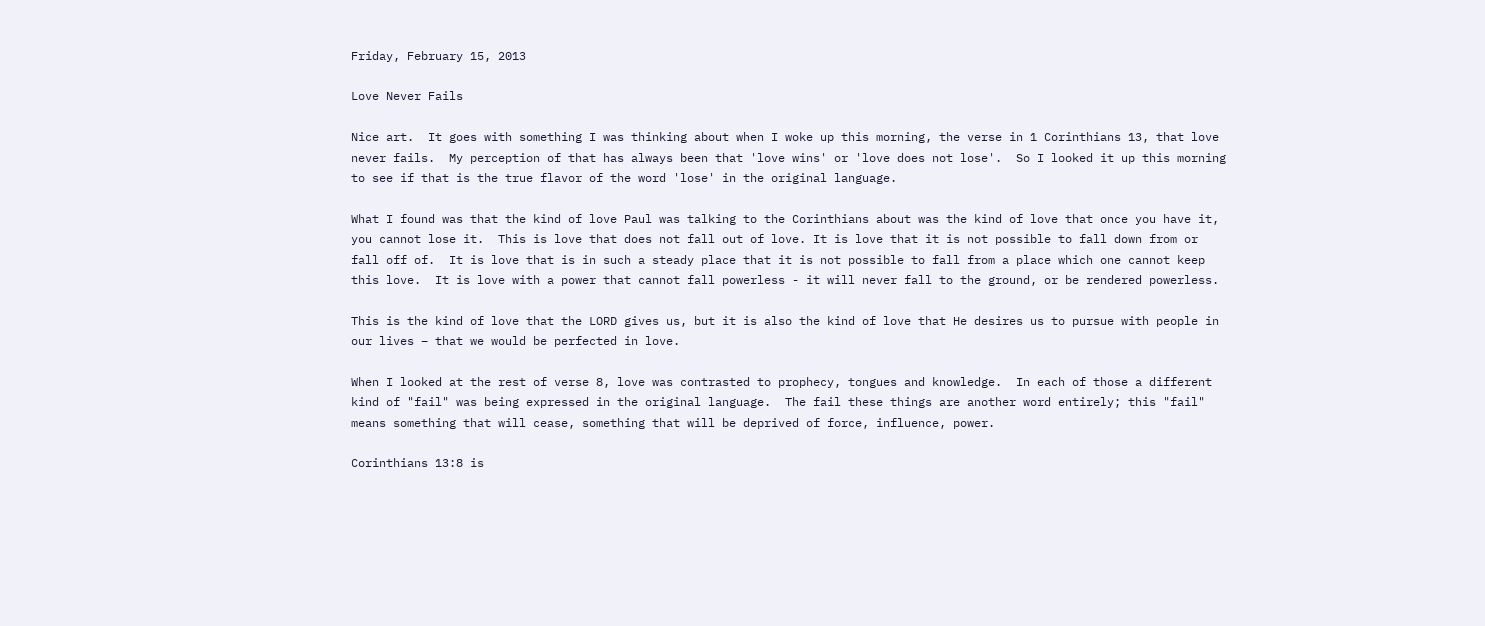Friday, February 15, 2013

Love Never Fails

Nice art.  It goes with something I was thinking about when I woke up this morning, the verse in 1 Corinthians 13, that love never fails.  My perception of that has always been that 'love wins' or 'love does not lose'.  So I looked it up this morning to see if that is the true flavor of the word 'lose' in the original language.

What I found was that the kind of love Paul was talking to the Corinthians about was the kind of love that once you have it, you cannot lose it.  This is love that does not fall out of love. It is love that it is not possible to fall down from or fall off of.  It is love that is in such a steady place that it is not possible to fall from a place which one cannot keep this love.  It is love with a power that cannot fall powerless - it will never fall to the ground, or be rendered powerless.

This is the kind of love that the LORD gives us, but it is also the kind of love that He desires us to pursue with people in our lives – that we would be perfected in love.

When I looked at the rest of verse 8, love was contrasted to prophecy, tongues and knowledge.  In each of those a different kind of "fail" was being expressed in the original language.  The fail these things are another word entirely; this "fail" means something that will cease, something that will be deprived of force, influence, power.

Corinthians 13:8 is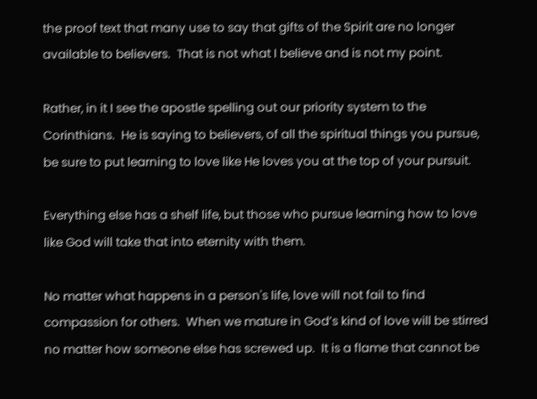the proof text that many use to say that gifts of the Spirit are no longer available to believers.  That is not what I believe and is not my point.

Rather, in it I see the apostle spelling out our priority system to the Corinthians.  He is saying to believers, of all the spiritual things you pursue, be sure to put learning to love like He loves you at the top of your pursuit.

Everything else has a shelf life, but those who pursue learning how to love like God will take that into eternity with them.

No matter what happens in a person's life, love will not fail to find compassion for others.  When we mature in God’s kind of love will be stirred no matter how someone else has screwed up.  It is a flame that cannot be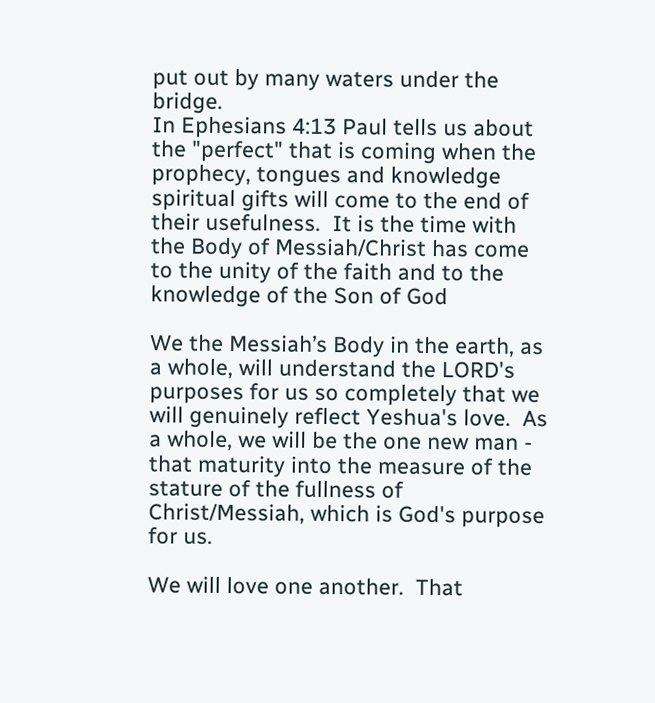put out by many waters under the bridge.
In Ephesians 4:13 Paul tells us about the "perfect" that is coming when the prophecy, tongues and knowledge spiritual gifts will come to the end of their usefulness.  It is the time with the Body of Messiah/Christ has come to the unity of the faith and to the knowledge of the Son of God

We the Messiah’s Body in the earth, as a whole, will understand the LORD's purposes for us so completely that we will genuinely reflect Yeshua's love.  As a whole, we will be the one new man - that maturity into the measure of the stature of the fullness of Christ/Messiah, which is God's purpose for us.

We will love one another.  That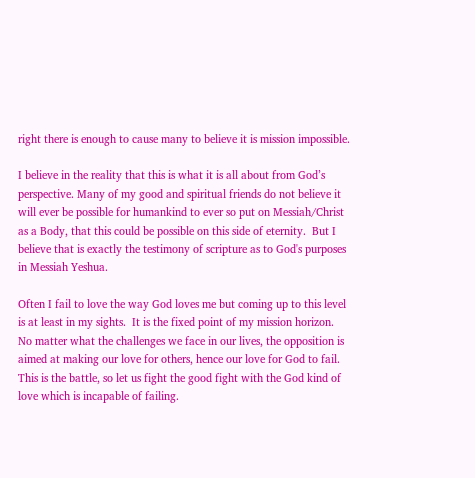right there is enough to cause many to believe it is mission impossible.

I believe in the reality that this is what it is all about from God’s perspective. Many of my good and spiritual friends do not believe it will ever be possible for humankind to ever so put on Messiah/Christ as a Body, that this could be possible on this side of eternity.  But I believe that is exactly the testimony of scripture as to God's purposes in Messiah Yeshua.

Often I fail to love the way God loves me but coming up to this level is at least in my sights.  It is the fixed point of my mission horizon.  No matter what the challenges we face in our lives, the opposition is aimed at making our love for others, hence our love for God to fail.  This is the battle, so let us fight the good fight with the God kind of love which is incapable of failing.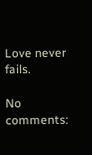Love never fails.

No comments: